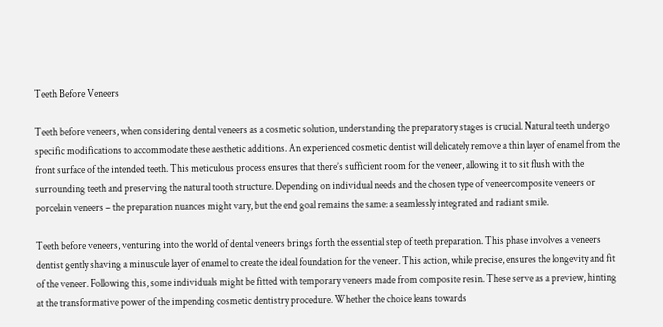Teeth Before Veneers

Teeth before veneers, when considering dental veneers as a cosmetic solution, understanding the preparatory stages is crucial. Natural teeth undergo specific modifications to accommodate these aesthetic additions. An experienced cosmetic dentist will delicately remove a thin layer of enamel from the front surface of the intended teeth. This meticulous process ensures that there’s sufficient room for the veneer, allowing it to sit flush with the surrounding teeth and preserving the natural tooth structure. Depending on individual needs and the chosen type of veneercomposite veneers or porcelain veneers – the preparation nuances might vary, but the end goal remains the same: a seamlessly integrated and radiant smile.

Teeth before veneers, venturing into the world of dental veneers brings forth the essential step of teeth preparation. This phase involves a veneers dentist gently shaving a minuscule layer of enamel to create the ideal foundation for the veneer. This action, while precise, ensures the longevity and fit of the veneer. Following this, some individuals might be fitted with temporary veneers made from composite resin. These serve as a preview, hinting at the transformative power of the impending cosmetic dentistry procedure. Whether the choice leans towards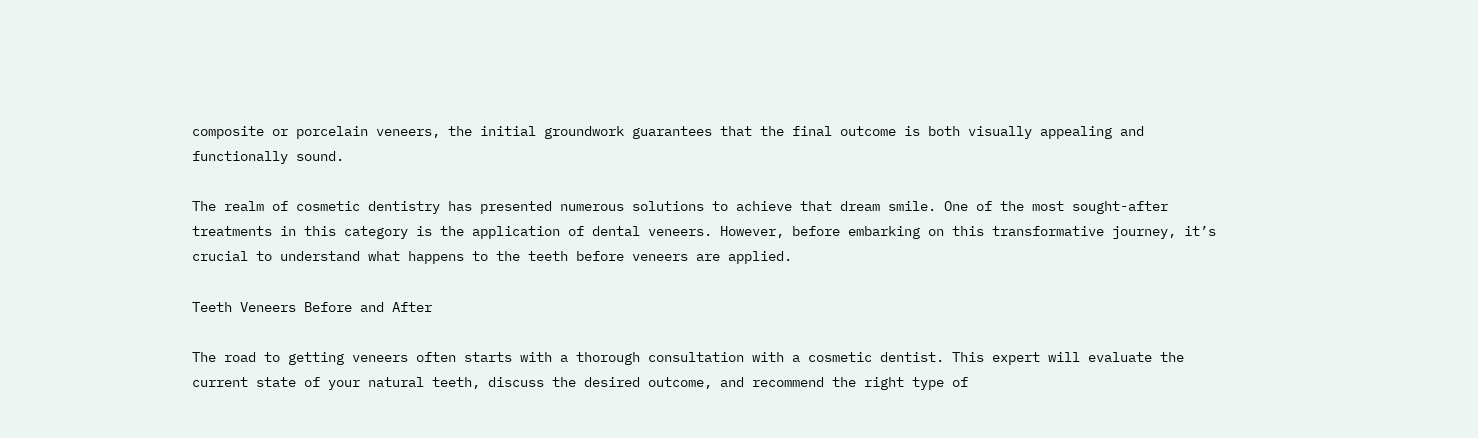composite or porcelain veneers, the initial groundwork guarantees that the final outcome is both visually appealing and functionally sound.

The realm of cosmetic dentistry has presented numerous solutions to achieve that dream smile. One of the most sought-after treatments in this category is the application of dental veneers. However, before embarking on this transformative journey, it’s crucial to understand what happens to the teeth before veneers are applied.

Teeth Veneers Before and After

The road to getting veneers often starts with a thorough consultation with a cosmetic dentist. This expert will evaluate the current state of your natural teeth, discuss the desired outcome, and recommend the right type of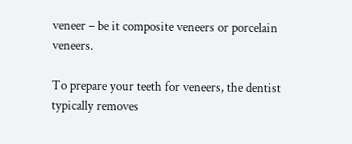veneer – be it composite veneers or porcelain veneers.

To prepare your teeth for veneers, the dentist typically removes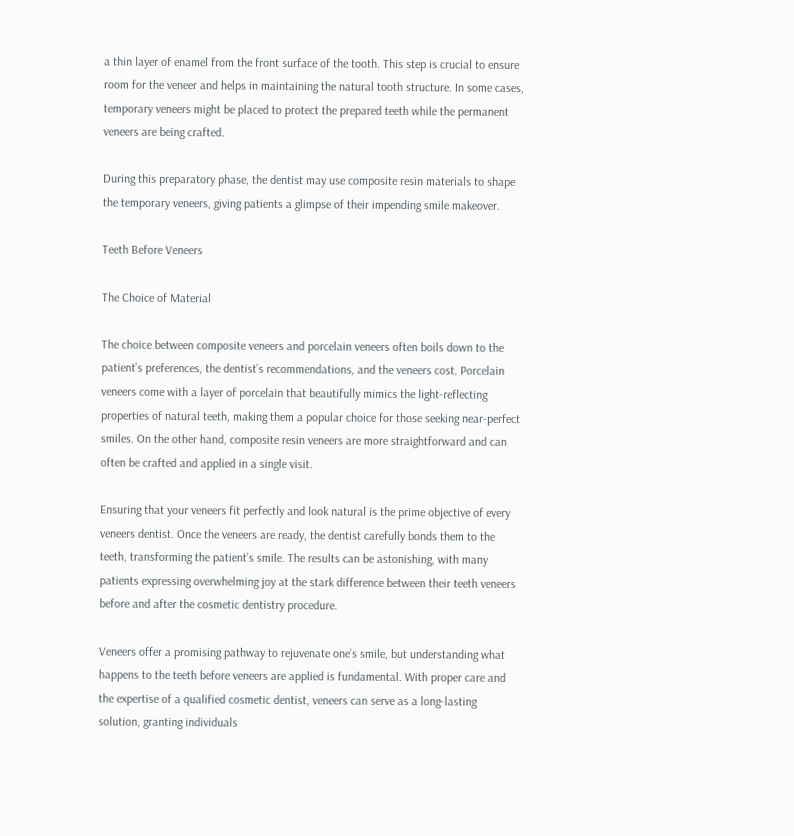a thin layer of enamel from the front surface of the tooth. This step is crucial to ensure room for the veneer and helps in maintaining the natural tooth structure. In some cases, temporary veneers might be placed to protect the prepared teeth while the permanent veneers are being crafted.

During this preparatory phase, the dentist may use composite resin materials to shape the temporary veneers, giving patients a glimpse of their impending smile makeover.

Teeth Before Veneers

The Choice of Material

The choice between composite veneers and porcelain veneers often boils down to the patient’s preferences, the dentist’s recommendations, and the veneers cost. Porcelain veneers come with a layer of porcelain that beautifully mimics the light-reflecting properties of natural teeth, making them a popular choice for those seeking near-perfect smiles. On the other hand, composite resin veneers are more straightforward and can often be crafted and applied in a single visit.

Ensuring that your veneers fit perfectly and look natural is the prime objective of every veneers dentist. Once the veneers are ready, the dentist carefully bonds them to the teeth, transforming the patient’s smile. The results can be astonishing, with many patients expressing overwhelming joy at the stark difference between their teeth veneers before and after the cosmetic dentistry procedure.

Veneers offer a promising pathway to rejuvenate one’s smile, but understanding what happens to the teeth before veneers are applied is fundamental. With proper care and the expertise of a qualified cosmetic dentist, veneers can serve as a long-lasting solution, granting individuals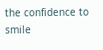the confidence to smile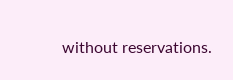without reservations.